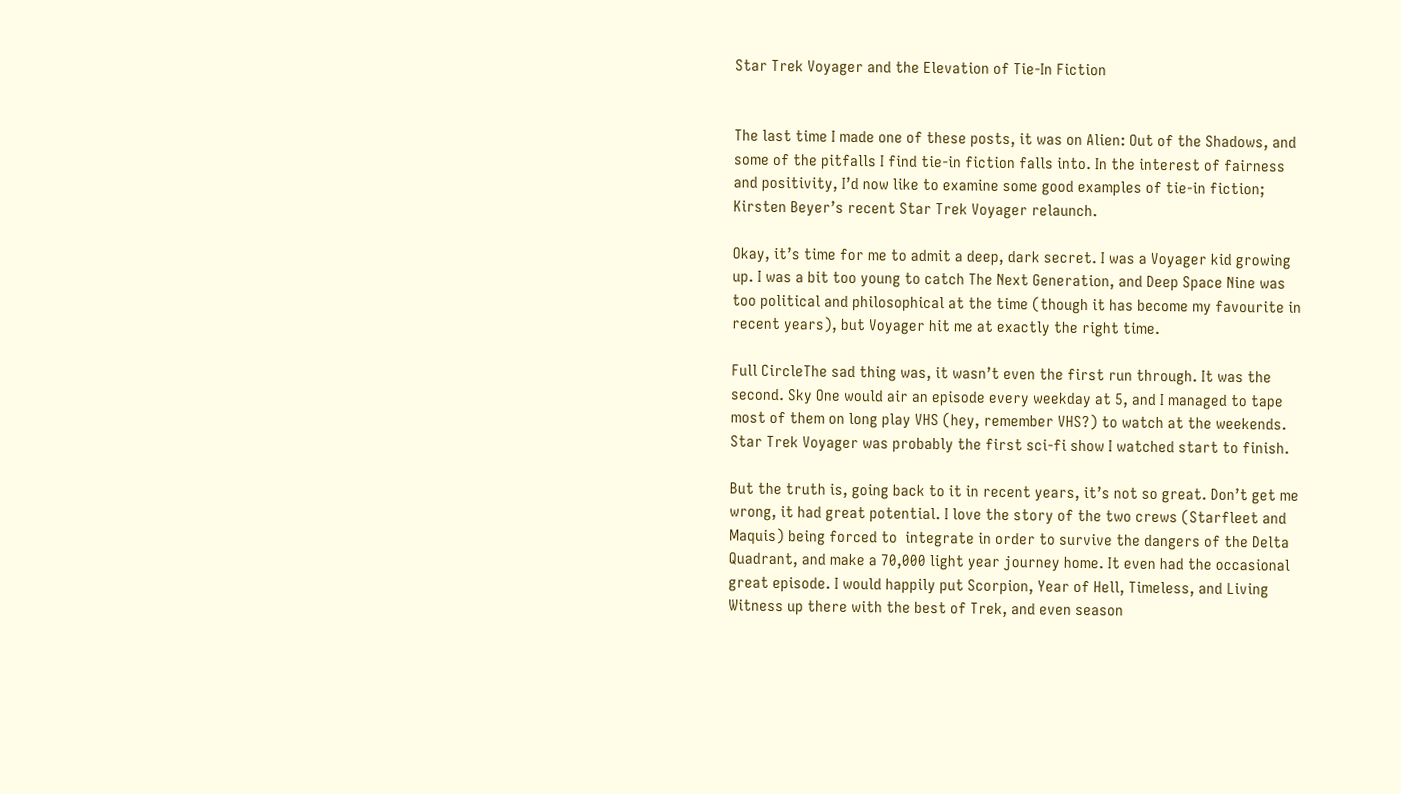Star Trek Voyager and the Elevation of Tie-In Fiction


The last time I made one of these posts, it was on Alien: Out of the Shadows, and some of the pitfalls I find tie-in fiction falls into. In the interest of fairness and positivity, I’d now like to examine some good examples of tie-in fiction; Kirsten Beyer’s recent Star Trek Voyager relaunch.

Okay, it’s time for me to admit a deep, dark secret. I was a Voyager kid growing up. I was a bit too young to catch The Next Generation, and Deep Space Nine was too political and philosophical at the time (though it has become my favourite in recent years), but Voyager hit me at exactly the right time.

Full CircleThe sad thing was, it wasn’t even the first run through. It was the second. Sky One would air an episode every weekday at 5, and I managed to tape most of them on long play VHS (hey, remember VHS?) to watch at the weekends. Star Trek Voyager was probably the first sci-fi show I watched start to finish.

But the truth is, going back to it in recent years, it’s not so great. Don’t get me wrong, it had great potential. I love the story of the two crews (Starfleet and Maquis) being forced to  integrate in order to survive the dangers of the Delta Quadrant, and make a 70,000 light year journey home. It even had the occasional great episode. I would happily put Scorpion, Year of Hell, Timeless, and Living Witness up there with the best of Trek, and even season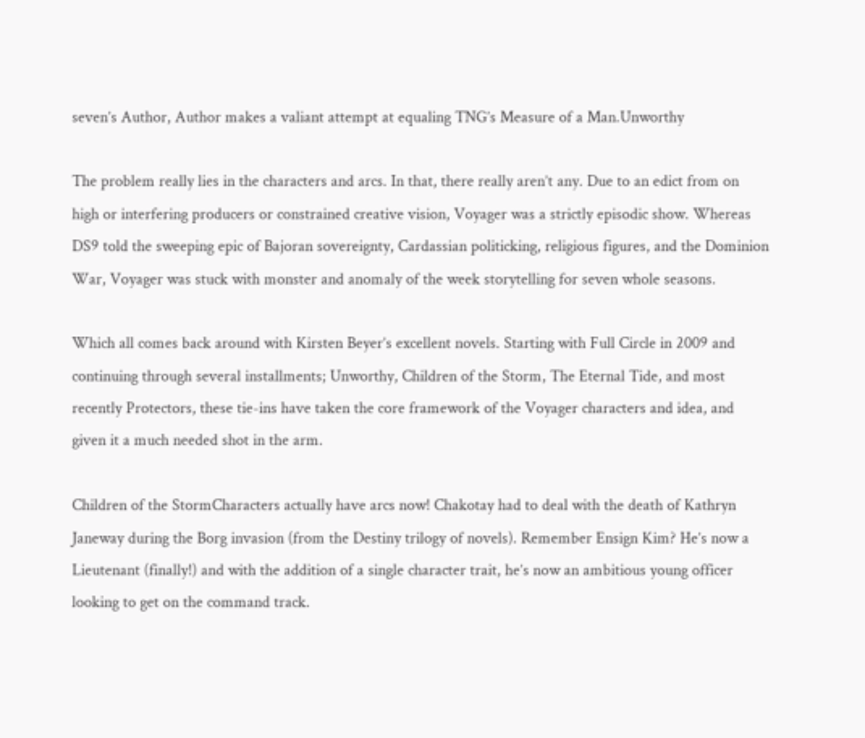seven’s Author, Author makes a valiant attempt at equaling TNG’s Measure of a Man.Unworthy

The problem really lies in the characters and arcs. In that, there really aren’t any. Due to an edict from on high or interfering producers or constrained creative vision, Voyager was a strictly episodic show. Whereas DS9 told the sweeping epic of Bajoran sovereignty, Cardassian politicking, religious figures, and the Dominion War, Voyager was stuck with monster and anomaly of the week storytelling for seven whole seasons.

Which all comes back around with Kirsten Beyer’s excellent novels. Starting with Full Circle in 2009 and continuing through several installments; Unworthy, Children of the Storm, The Eternal Tide, and most recently Protectors, these tie-ins have taken the core framework of the Voyager characters and idea, and given it a much needed shot in the arm.

Children of the StormCharacters actually have arcs now! Chakotay had to deal with the death of Kathryn Janeway during the Borg invasion (from the Destiny trilogy of novels). Remember Ensign Kim? He’s now a Lieutenant (finally!) and with the addition of a single character trait, he’s now an ambitious young officer looking to get on the command track.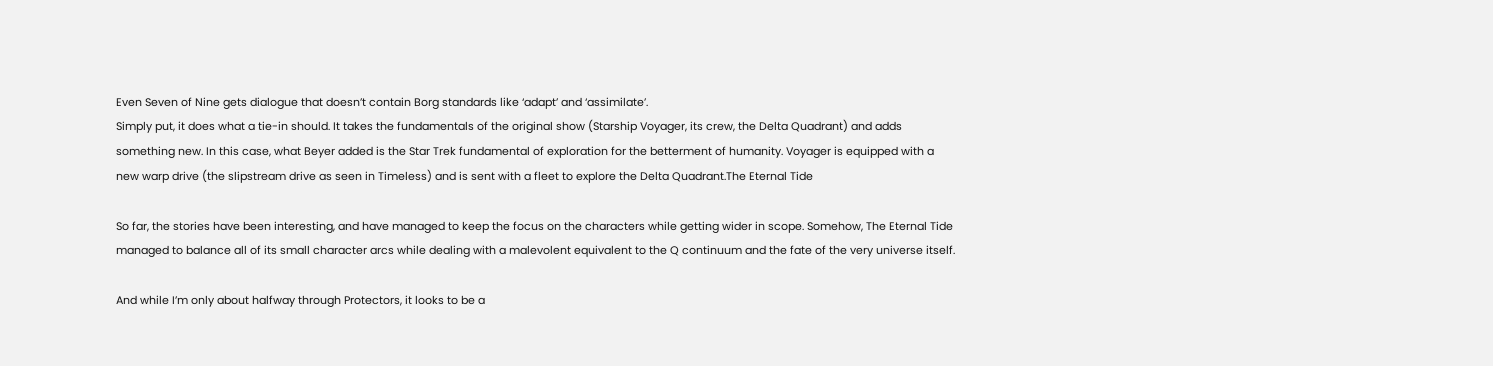Even Seven of Nine gets dialogue that doesn’t contain Borg standards like ‘adapt’ and ‘assimilate’.
Simply put, it does what a tie-in should. It takes the fundamentals of the original show (Starship Voyager, its crew, the Delta Quadrant) and adds something new. In this case, what Beyer added is the Star Trek fundamental of exploration for the betterment of humanity. Voyager is equipped with a new warp drive (the slipstream drive as seen in Timeless) and is sent with a fleet to explore the Delta Quadrant.The Eternal Tide

So far, the stories have been interesting, and have managed to keep the focus on the characters while getting wider in scope. Somehow, The Eternal Tide managed to balance all of its small character arcs while dealing with a malevolent equivalent to the Q continuum and the fate of the very universe itself.

And while I’m only about halfway through Protectors, it looks to be a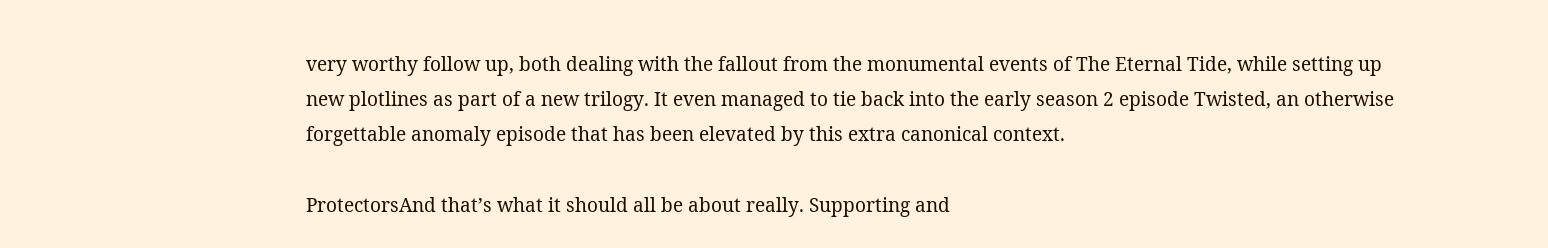very worthy follow up, both dealing with the fallout from the monumental events of The Eternal Tide, while setting up new plotlines as part of a new trilogy. It even managed to tie back into the early season 2 episode Twisted, an otherwise forgettable anomaly episode that has been elevated by this extra canonical context.

ProtectorsAnd that’s what it should all be about really. Supporting and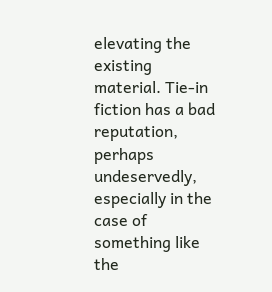elevating the existing material. Tie-in fiction has a bad reputation, perhaps undeservedly, especially in the case of something like the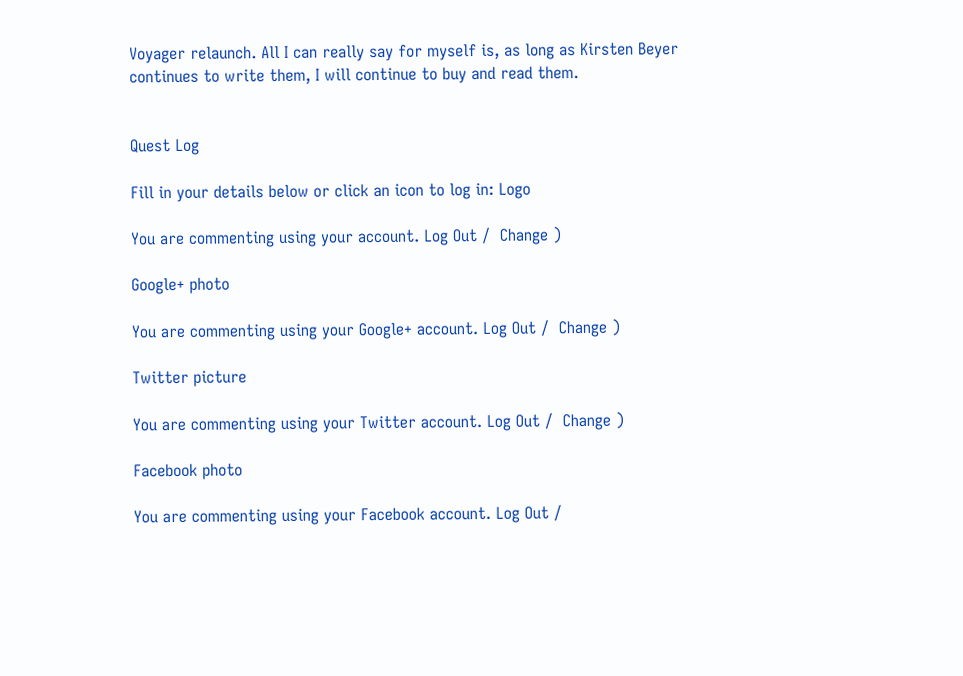Voyager relaunch. All I can really say for myself is, as long as Kirsten Beyer continues to write them, I will continue to buy and read them.


Quest Log

Fill in your details below or click an icon to log in: Logo

You are commenting using your account. Log Out /  Change )

Google+ photo

You are commenting using your Google+ account. Log Out /  Change )

Twitter picture

You are commenting using your Twitter account. Log Out /  Change )

Facebook photo

You are commenting using your Facebook account. Log Out /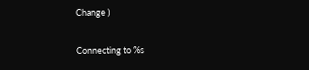Change )

Connecting to %s